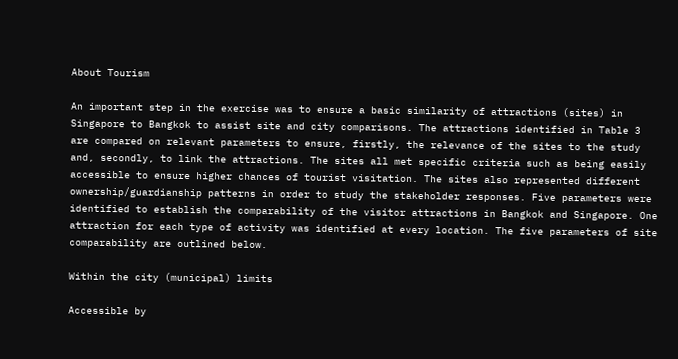About Tourism

An important step in the exercise was to ensure a basic similarity of attractions (sites) in Singapore to Bangkok to assist site and city comparisons. The attractions identified in Table 3 are compared on relevant parameters to ensure, firstly, the relevance of the sites to the study and, secondly, to link the attractions. The sites all met specific criteria such as being easily accessible to ensure higher chances of tourist visitation. The sites also represented different ownership/guardianship patterns in order to study the stakeholder responses. Five parameters were identified to establish the comparability of the visitor attractions in Bangkok and Singapore. One attraction for each type of activity was identified at every location. The five parameters of site comparability are outlined below.

Within the city (municipal) limits

Accessible by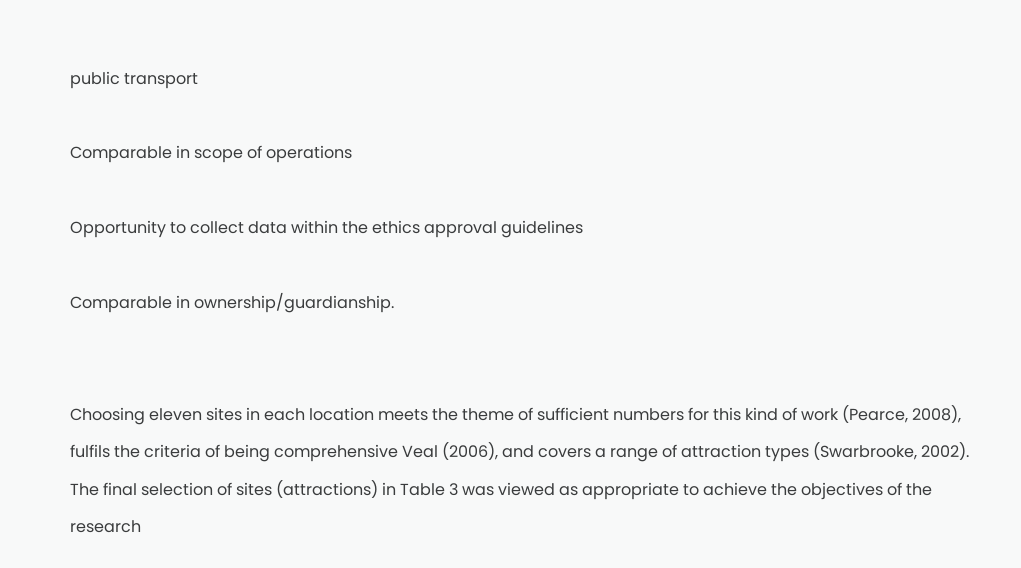public transport

Comparable in scope of operations

Opportunity to collect data within the ethics approval guidelines

Comparable in ownership/guardianship.


Choosing eleven sites in each location meets the theme of sufficient numbers for this kind of work (Pearce, 2008), fulfils the criteria of being comprehensive Veal (2006), and covers a range of attraction types (Swarbrooke, 2002). The final selection of sites (attractions) in Table 3 was viewed as appropriate to achieve the objectives of the research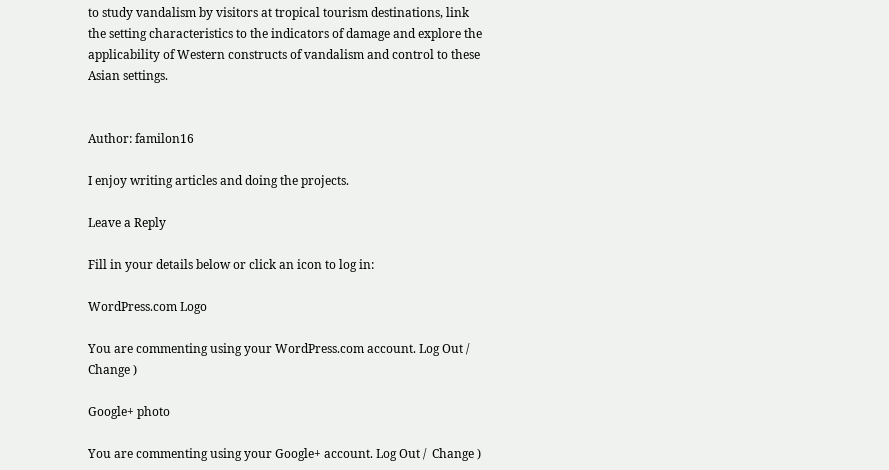to study vandalism by visitors at tropical tourism destinations, link the setting characteristics to the indicators of damage and explore the applicability of Western constructs of vandalism and control to these Asian settings.


Author: familon16

I enjoy writing articles and doing the projects.

Leave a Reply

Fill in your details below or click an icon to log in:

WordPress.com Logo

You are commenting using your WordPress.com account. Log Out /  Change )

Google+ photo

You are commenting using your Google+ account. Log Out /  Change )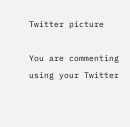Twitter picture

You are commenting using your Twitter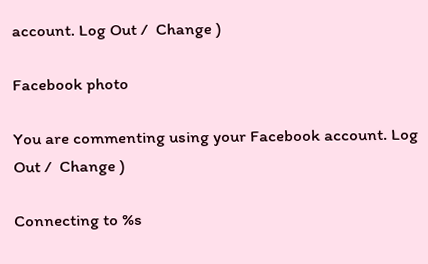account. Log Out /  Change )

Facebook photo

You are commenting using your Facebook account. Log Out /  Change )

Connecting to %s